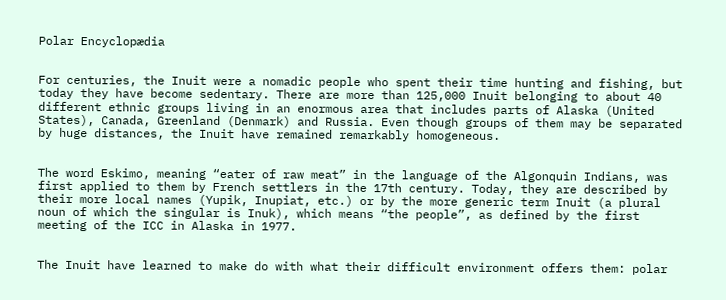Polar Encyclopædia


For centuries, the Inuit were a nomadic people who spent their time hunting and fishing, but today they have become sedentary. There are more than 125,000 Inuit belonging to about 40 different ethnic groups living in an enormous area that includes parts of Alaska (United States), Canada, Greenland (Denmark) and Russia. Even though groups of them may be separated by huge distances, the Inuit have remained remarkably homogeneous.


The word Eskimo, meaning “eater of raw meat” in the language of the Algonquin Indians, was first applied to them by French settlers in the 17th century. Today, they are described by their more local names (Yupik, Inupiat, etc.) or by the more generic term Inuit (a plural noun of which the singular is Inuk), which means “the people”, as defined by the first meeting of the ICC in Alaska in 1977.


The Inuit have learned to make do with what their difficult environment offers them: polar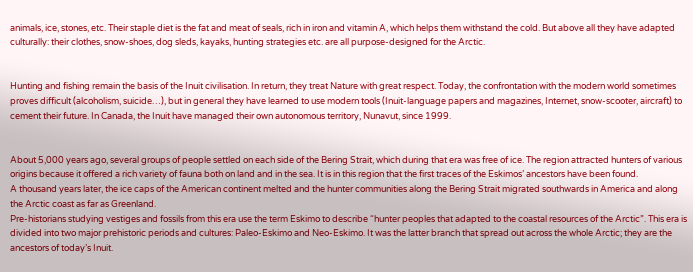animals, ice, stones, etc. Their staple diet is the fat and meat of seals, rich in iron and vitamin A, which helps them withstand the cold. But above all they have adapted culturally: their clothes, snow-shoes, dog sleds, kayaks, hunting strategies etc. are all purpose-designed for the Arctic.


Hunting and fishing remain the basis of the Inuit civilisation. In return, they treat Nature with great respect. Today, the confrontation with the modern world sometimes proves difficult (alcoholism, suicide…), but in general they have learned to use modern tools (Inuit-language papers and magazines, Internet, snow-scooter, aircraft) to cement their future. In Canada, the Inuit have managed their own autonomous territory, Nunavut, since 1999.


About 5,000 years ago, several groups of people settled on each side of the Bering Strait, which during that era was free of ice. The region attracted hunters of various origins because it offered a rich variety of fauna both on land and in the sea. It is in this region that the first traces of the Eskimos’ ancestors have been found.
A thousand years later, the ice caps of the American continent melted and the hunter communities along the Bering Strait migrated southwards in America and along the Arctic coast as far as Greenland.
Pre-historians studying vestiges and fossils from this era use the term Eskimo to describe “hunter peoples that adapted to the coastal resources of the Arctic”. This era is divided into two major prehistoric periods and cultures: Paleo-Eskimo and Neo-Eskimo. It was the latter branch that spread out across the whole Arctic; they are the ancestors of today’s Inuit.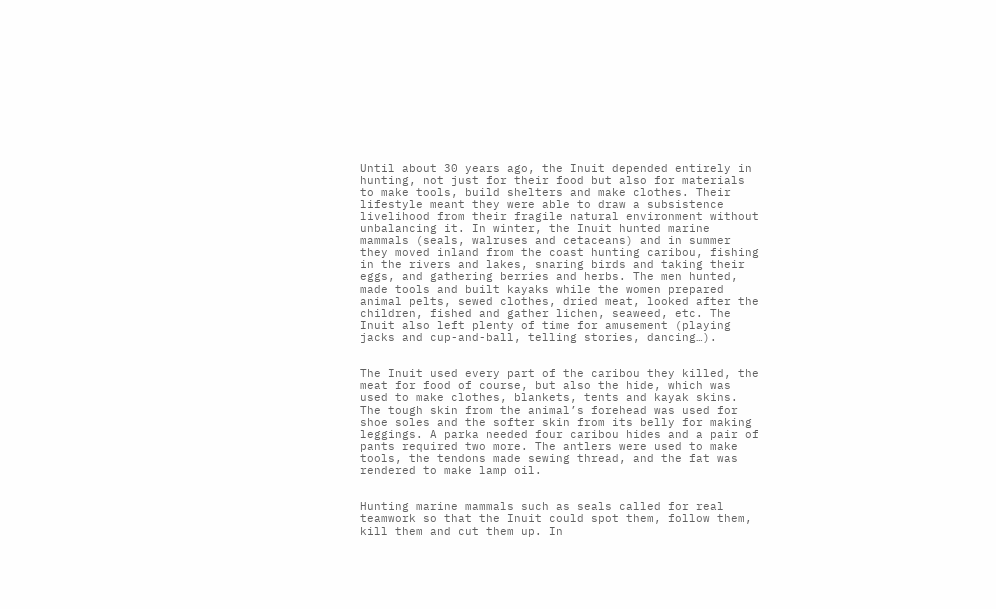Until about 30 years ago, the Inuit depended entirely in hunting, not just for their food but also for materials to make tools, build shelters and make clothes. Their lifestyle meant they were able to draw a subsistence livelihood from their fragile natural environment without unbalancing it. In winter, the Inuit hunted marine mammals (seals, walruses and cetaceans) and in summer they moved inland from the coast hunting caribou, fishing in the rivers and lakes, snaring birds and taking their eggs, and gathering berries and herbs. The men hunted, made tools and built kayaks while the women prepared animal pelts, sewed clothes, dried meat, looked after the children, fished and gather lichen, seaweed, etc. The Inuit also left plenty of time for amusement (playing jacks and cup-and-ball, telling stories, dancing…).


The Inuit used every part of the caribou they killed, the meat for food of course, but also the hide, which was used to make clothes, blankets, tents and kayak skins. The tough skin from the animal’s forehead was used for shoe soles and the softer skin from its belly for making leggings. A parka needed four caribou hides and a pair of pants required two more. The antlers were used to make tools, the tendons made sewing thread, and the fat was rendered to make lamp oil.


Hunting marine mammals such as seals called for real teamwork so that the Inuit could spot them, follow them, kill them and cut them up. In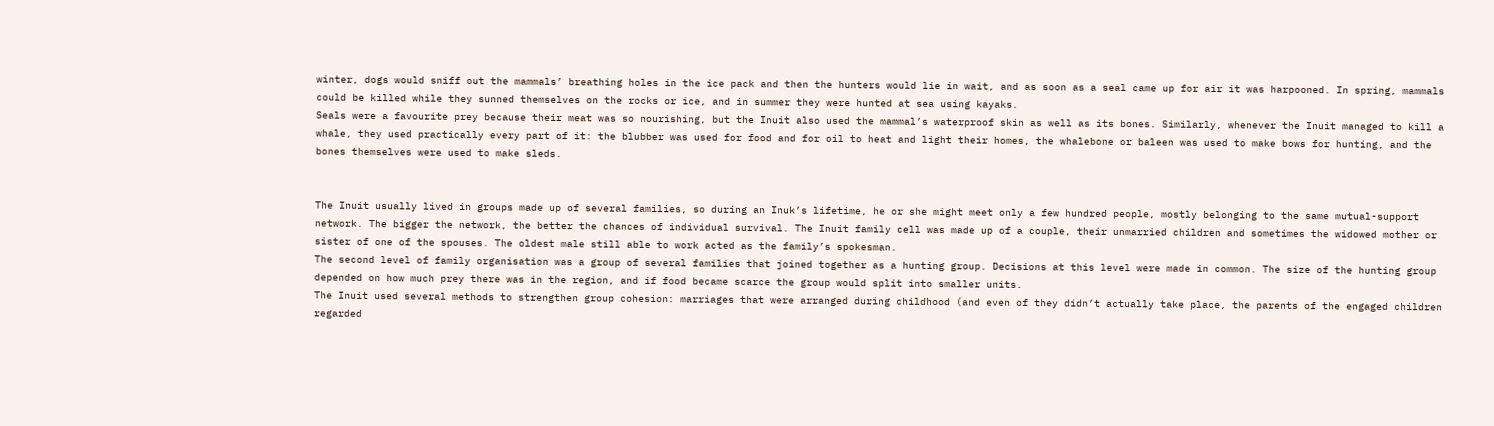winter, dogs would sniff out the mammals’ breathing holes in the ice pack and then the hunters would lie in wait, and as soon as a seal came up for air it was harpooned. In spring, mammals could be killed while they sunned themselves on the rocks or ice, and in summer they were hunted at sea using kayaks.
Seals were a favourite prey because their meat was so nourishing, but the Inuit also used the mammal’s waterproof skin as well as its bones. Similarly, whenever the Inuit managed to kill a whale, they used practically every part of it: the blubber was used for food and for oil to heat and light their homes, the whalebone or baleen was used to make bows for hunting, and the bones themselves were used to make sleds.


The Inuit usually lived in groups made up of several families, so during an Inuk’s lifetime, he or she might meet only a few hundred people, mostly belonging to the same mutual-support network. The bigger the network, the better the chances of individual survival. The Inuit family cell was made up of a couple, their unmarried children and sometimes the widowed mother or sister of one of the spouses. The oldest male still able to work acted as the family’s spokesman.
The second level of family organisation was a group of several families that joined together as a hunting group. Decisions at this level were made in common. The size of the hunting group depended on how much prey there was in the region, and if food became scarce the group would split into smaller units.
The Inuit used several methods to strengthen group cohesion: marriages that were arranged during childhood (and even of they didn’t actually take place, the parents of the engaged children regarded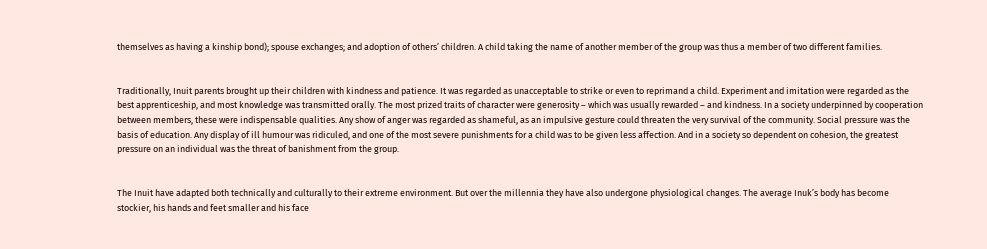themselves as having a kinship bond); spouse exchanges; and adoption of others’ children. A child taking the name of another member of the group was thus a member of two different families.


Traditionally, Inuit parents brought up their children with kindness and patience. It was regarded as unacceptable to strike or even to reprimand a child. Experiment and imitation were regarded as the best apprenticeship, and most knowledge was transmitted orally. The most prized traits of character were generosity – which was usually rewarded – and kindness. In a society underpinned by cooperation between members, these were indispensable qualities. Any show of anger was regarded as shameful, as an impulsive gesture could threaten the very survival of the community. Social pressure was the basis of education. Any display of ill humour was ridiculed, and one of the most severe punishments for a child was to be given less affection. And in a society so dependent on cohesion, the greatest pressure on an individual was the threat of banishment from the group.


The Inuit have adapted both technically and culturally to their extreme environment. But over the millennia they have also undergone physiological changes. The average Inuk’s body has become stockier, his hands and feet smaller and his face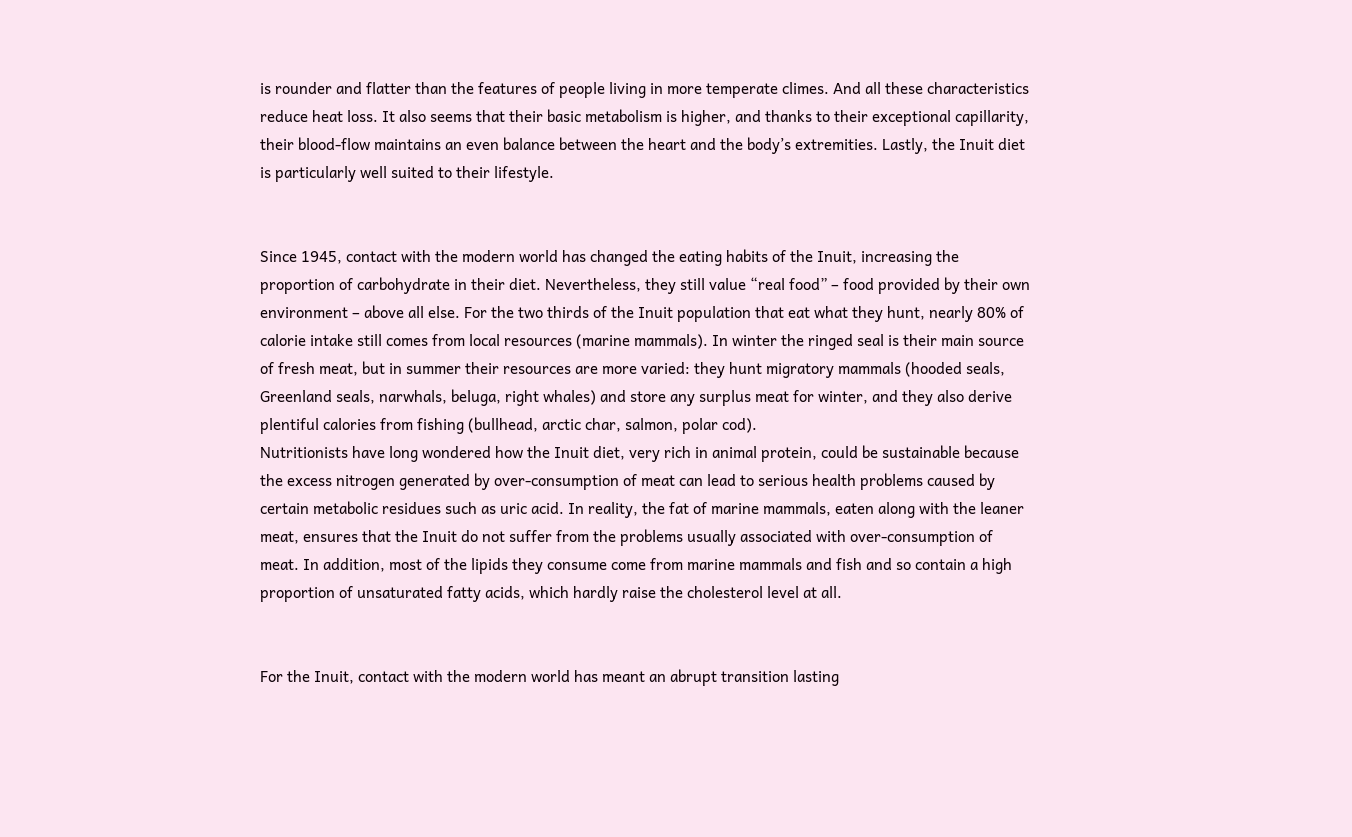is rounder and flatter than the features of people living in more temperate climes. And all these characteristics reduce heat loss. It also seems that their basic metabolism is higher, and thanks to their exceptional capillarity, their blood-flow maintains an even balance between the heart and the body’s extremities. Lastly, the Inuit diet is particularly well suited to their lifestyle.


Since 1945, contact with the modern world has changed the eating habits of the Inuit, increasing the proportion of carbohydrate in their diet. Nevertheless, they still value “real food” – food provided by their own environment – above all else. For the two thirds of the Inuit population that eat what they hunt, nearly 80% of calorie intake still comes from local resources (marine mammals). In winter the ringed seal is their main source of fresh meat, but in summer their resources are more varied: they hunt migratory mammals (hooded seals, Greenland seals, narwhals, beluga, right whales) and store any surplus meat for winter, and they also derive plentiful calories from fishing (bullhead, arctic char, salmon, polar cod).
Nutritionists have long wondered how the Inuit diet, very rich in animal protein, could be sustainable because the excess nitrogen generated by over-consumption of meat can lead to serious health problems caused by certain metabolic residues such as uric acid. In reality, the fat of marine mammals, eaten along with the leaner meat, ensures that the Inuit do not suffer from the problems usually associated with over-consumption of meat. In addition, most of the lipids they consume come from marine mammals and fish and so contain a high proportion of unsaturated fatty acids, which hardly raise the cholesterol level at all.


For the Inuit, contact with the modern world has meant an abrupt transition lasting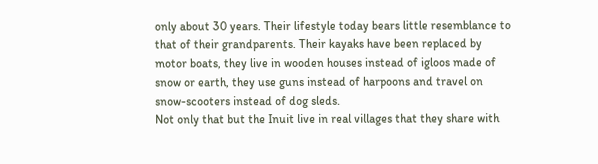only about 30 years. Their lifestyle today bears little resemblance to that of their grandparents. Their kayaks have been replaced by motor boats, they live in wooden houses instead of igloos made of snow or earth, they use guns instead of harpoons and travel on snow-scooters instead of dog sleds.
Not only that but the Inuit live in real villages that they share with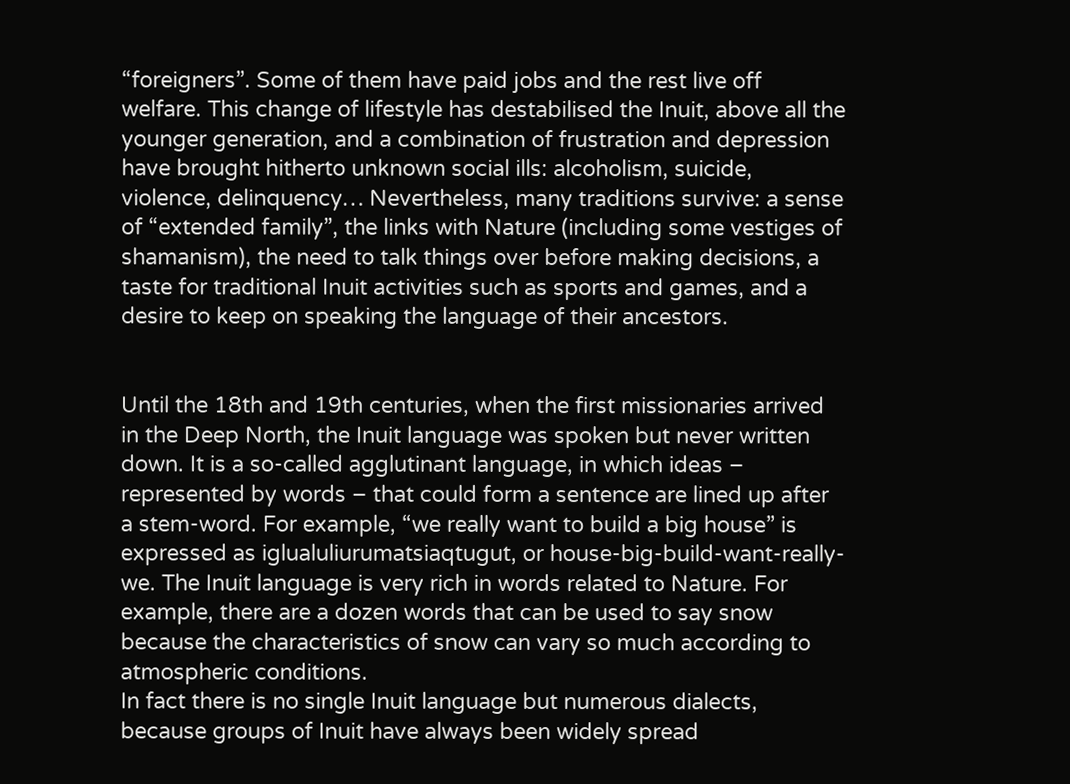“foreigners”. Some of them have paid jobs and the rest live off welfare. This change of lifestyle has destabilised the Inuit, above all the younger generation, and a combination of frustration and depression have brought hitherto unknown social ills: alcoholism, suicide, violence, delinquency… Nevertheless, many traditions survive: a sense of “extended family”, the links with Nature (including some vestiges of shamanism), the need to talk things over before making decisions, a taste for traditional Inuit activities such as sports and games, and a desire to keep on speaking the language of their ancestors.


Until the 18th and 19th centuries, when the first missionaries arrived in the Deep North, the Inuit language was spoken but never written down. It is a so-called agglutinant language, in which ideas – represented by words – that could form a sentence are lined up after a stem-word. For example, “we really want to build a big house” is expressed as iglualuliurumatsiaqtugut, or house-big-build-want-really-we. The Inuit language is very rich in words related to Nature. For example, there are a dozen words that can be used to say snow because the characteristics of snow can vary so much according to atmospheric conditions.
In fact there is no single Inuit language but numerous dialects, because groups of Inuit have always been widely spread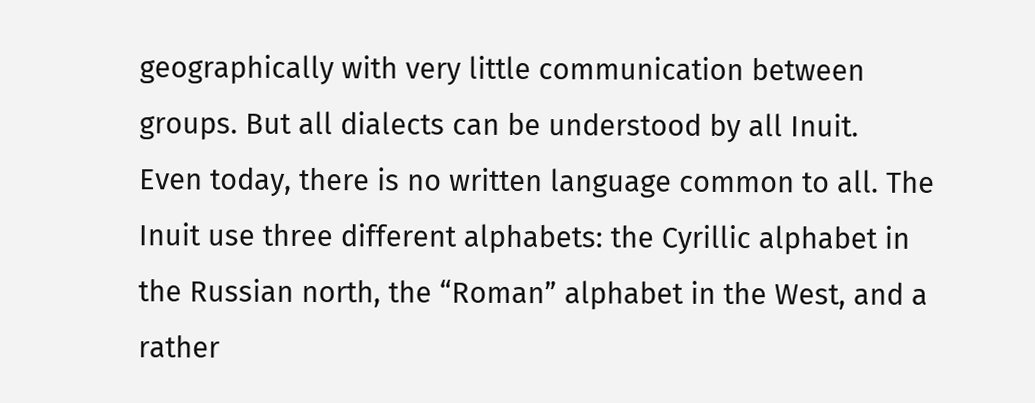geographically with very little communication between groups. But all dialects can be understood by all Inuit.
Even today, there is no written language common to all. The Inuit use three different alphabets: the Cyrillic alphabet in the Russian north, the “Roman” alphabet in the West, and a rather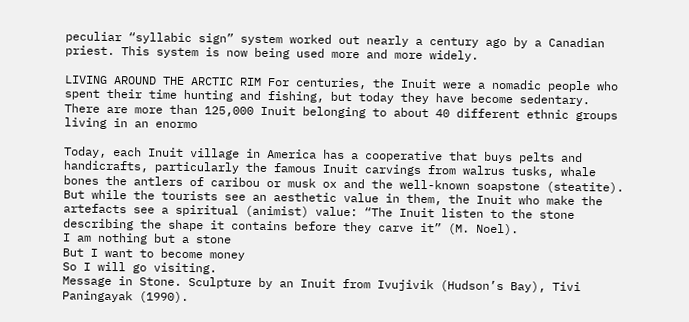peculiar “syllabic sign” system worked out nearly a century ago by a Canadian priest. This system is now being used more and more widely.

LIVING AROUND THE ARCTIC RIM For centuries, the Inuit were a nomadic people who spent their time hunting and fishing, but today they have become sedentary. There are more than 125,000 Inuit belonging to about 40 different ethnic groups living in an enormo

Today, each Inuit village in America has a cooperative that buys pelts and handicrafts, particularly the famous Inuit carvings from walrus tusks, whale bones the antlers of caribou or musk ox and the well-known soapstone (steatite). But while the tourists see an aesthetic value in them, the Inuit who make the artefacts see a spiritual (animist) value: “The Inuit listen to the stone describing the shape it contains before they carve it” (M. Noel).
I am nothing but a stone
But I want to become money
So I will go visiting.
Message in Stone. Sculpture by an Inuit from Ivujivik (Hudson’s Bay), Tivi Paningayak (1990).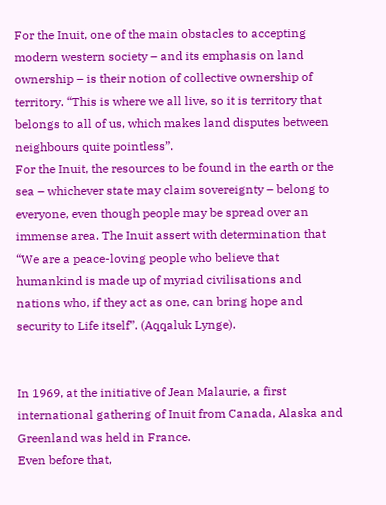For the Inuit, one of the main obstacles to accepting modern western society – and its emphasis on land ownership – is their notion of collective ownership of territory. “This is where we all live, so it is territory that belongs to all of us, which makes land disputes between neighbours quite pointless”.
For the Inuit, the resources to be found in the earth or the sea – whichever state may claim sovereignty – belong to everyone, even though people may be spread over an immense area. The Inuit assert with determination that “We are a peace-loving people who believe that humankind is made up of myriad civilisations and nations who, if they act as one, can bring hope and security to Life itself”. (Aqqaluk Lynge).


In 1969, at the initiative of Jean Malaurie, a first international gathering of Inuit from Canada, Alaska and Greenland was held in France.
Even before that,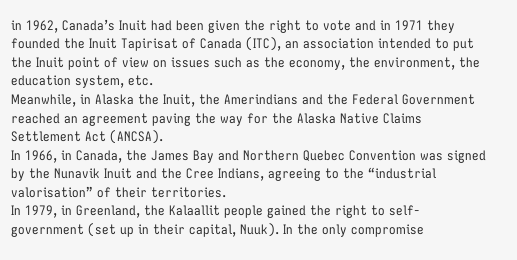in 1962, Canada’s Inuit had been given the right to vote and in 1971 they founded the Inuit Tapirisat of Canada (ITC), an association intended to put the Inuit point of view on issues such as the economy, the environment, the education system, etc.
Meanwhile, in Alaska the Inuit, the Amerindians and the Federal Government reached an agreement paving the way for the Alaska Native Claims Settlement Act (ANCSA).
In 1966, in Canada, the James Bay and Northern Quebec Convention was signed by the Nunavik Inuit and the Cree Indians, agreeing to the “industrial valorisation” of their territories.
In 1979, in Greenland, the Kalaallit people gained the right to self-government (set up in their capital, Nuuk). In the only compromise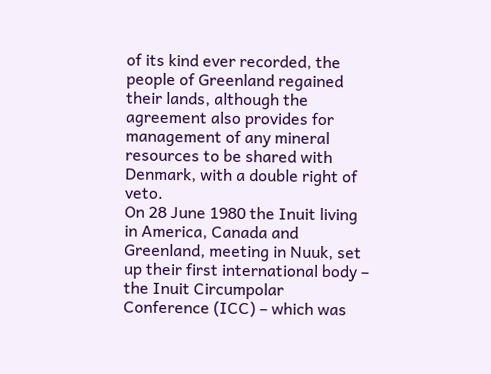of its kind ever recorded, the people of Greenland regained their lands, although the agreement also provides for management of any mineral resources to be shared with Denmark, with a double right of veto.
On 28 June 1980 the Inuit living in America, Canada and Greenland, meeting in Nuuk, set up their first international body – the Inuit Circumpolar Conference (ICC) – which was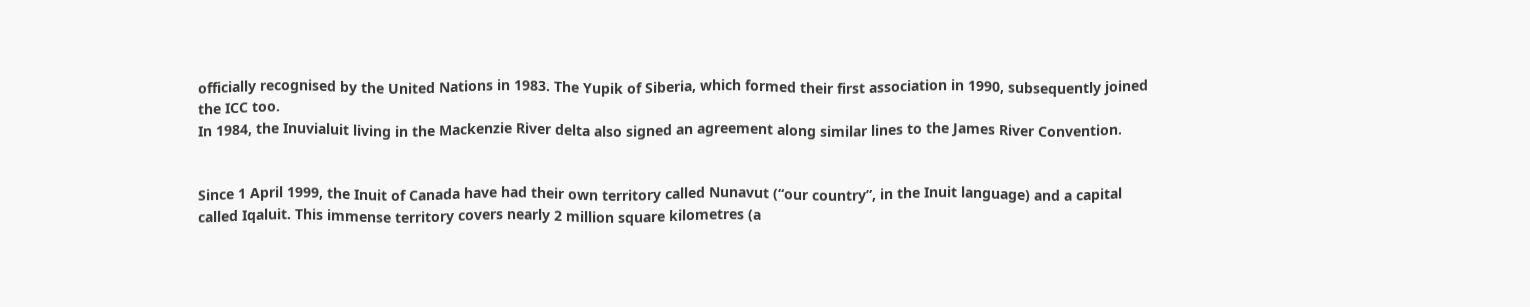officially recognised by the United Nations in 1983. The Yupik of Siberia, which formed their first association in 1990, subsequently joined the ICC too.
In 1984, the Inuvialuit living in the Mackenzie River delta also signed an agreement along similar lines to the James River Convention.


Since 1 April 1999, the Inuit of Canada have had their own territory called Nunavut (“our country”, in the Inuit language) and a capital called Iqaluit. This immense territory covers nearly 2 million square kilometres (a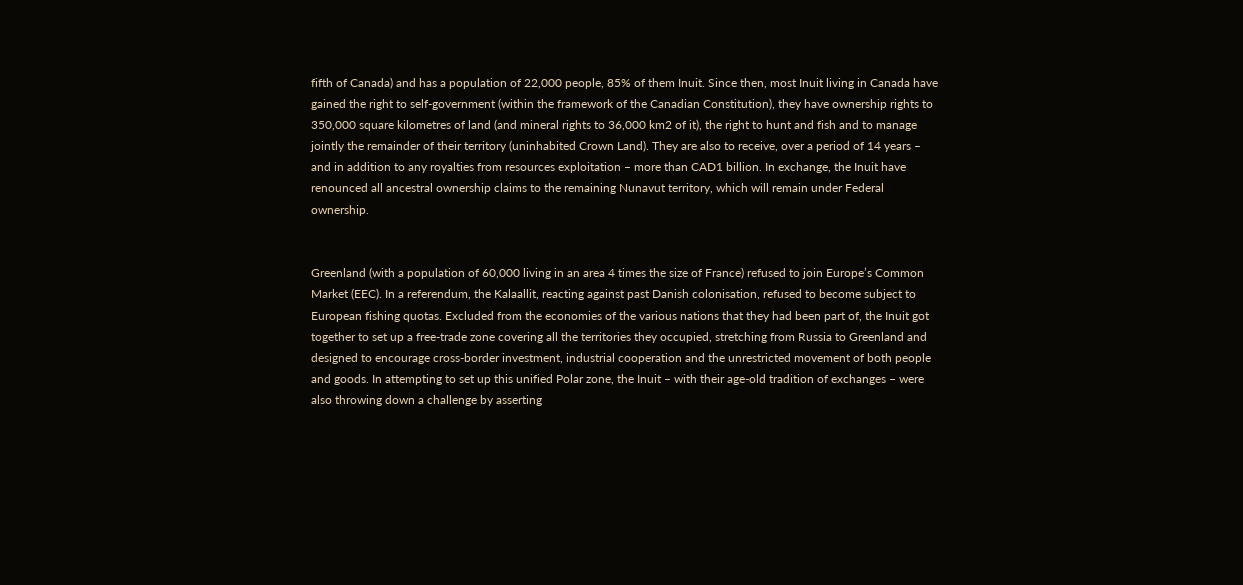fifth of Canada) and has a population of 22,000 people, 85% of them Inuit. Since then, most Inuit living in Canada have gained the right to self-government (within the framework of the Canadian Constitution), they have ownership rights to 350,000 square kilometres of land (and mineral rights to 36,000 km2 of it), the right to hunt and fish and to manage jointly the remainder of their territory (uninhabited Crown Land). They are also to receive, over a period of 14 years – and in addition to any royalties from resources exploitation – more than CAD1 billion. In exchange, the Inuit have renounced all ancestral ownership claims to the remaining Nunavut territory, which will remain under Federal ownership.


Greenland (with a population of 60,000 living in an area 4 times the size of France) refused to join Europe’s Common Market (EEC). In a referendum, the Kalaallit, reacting against past Danish colonisation, refused to become subject to European fishing quotas. Excluded from the economies of the various nations that they had been part of, the Inuit got together to set up a free-trade zone covering all the territories they occupied, stretching from Russia to Greenland and designed to encourage cross-border investment, industrial cooperation and the unrestricted movement of both people and goods. In attempting to set up this unified Polar zone, the Inuit – with their age-old tradition of exchanges – were also throwing down a challenge by asserting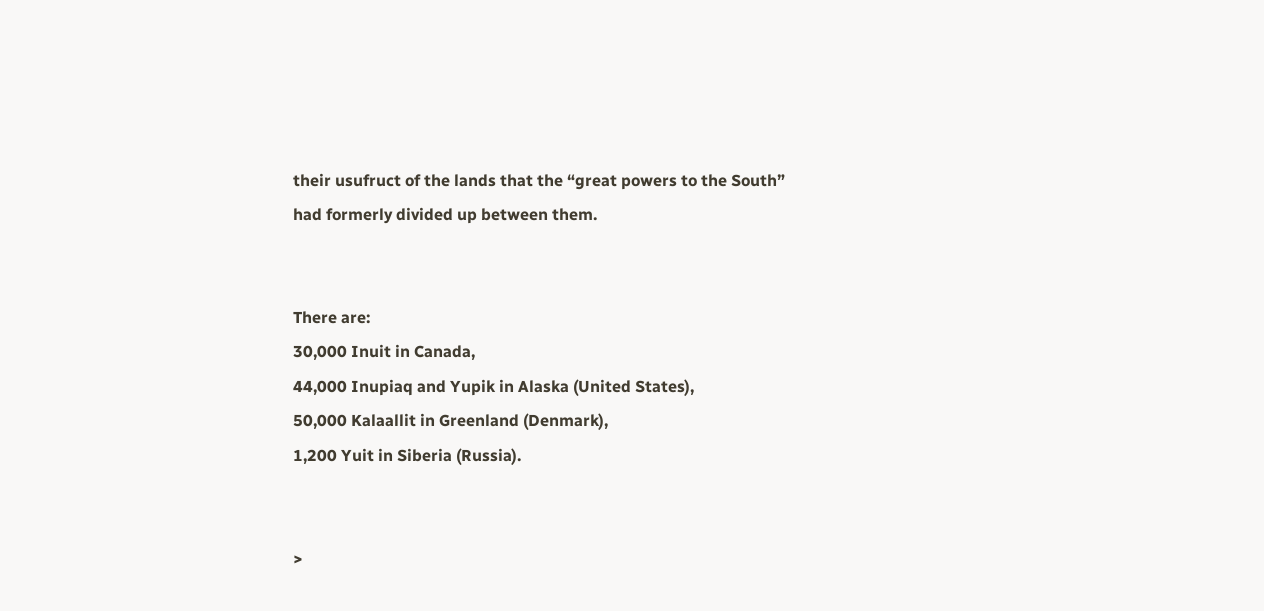their usufruct of the lands that the “great powers to the South” had formerly divided up between them.


There are:
30,000 Inuit in Canada,
44,000 Inupiaq and Yupik in Alaska (United States),
50,000 Kalaallit in Greenland (Denmark),
1,200 Yuit in Siberia (Russia).


>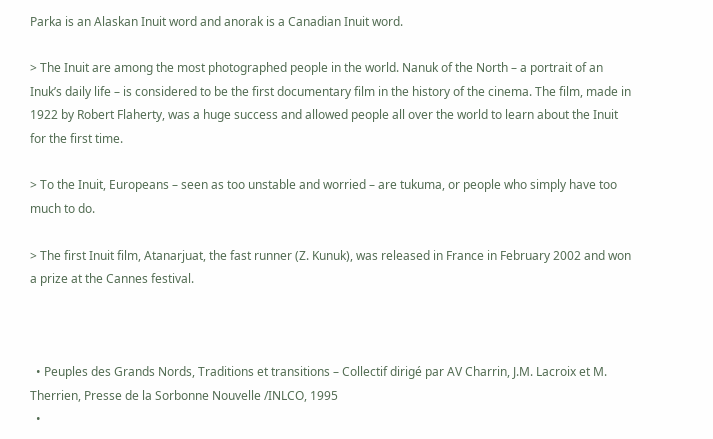Parka is an Alaskan Inuit word and anorak is a Canadian Inuit word.

> The Inuit are among the most photographed people in the world. Nanuk of the North – a portrait of an Inuk’s daily life – is considered to be the first documentary film in the history of the cinema. The film, made in 1922 by Robert Flaherty, was a huge success and allowed people all over the world to learn about the Inuit for the first time.

> To the Inuit, Europeans – seen as too unstable and worried – are tukuma, or people who simply have too much to do.

> The first Inuit film, Atanarjuat, the fast runner (Z. Kunuk), was released in France in February 2002 and won a prize at the Cannes festival.



  • Peuples des Grands Nords, Traditions et transitions – Collectif dirigé par AV Charrin, J.M. Lacroix et M. Therrien, Presse de la Sorbonne Nouvelle /INLCO, 1995
  •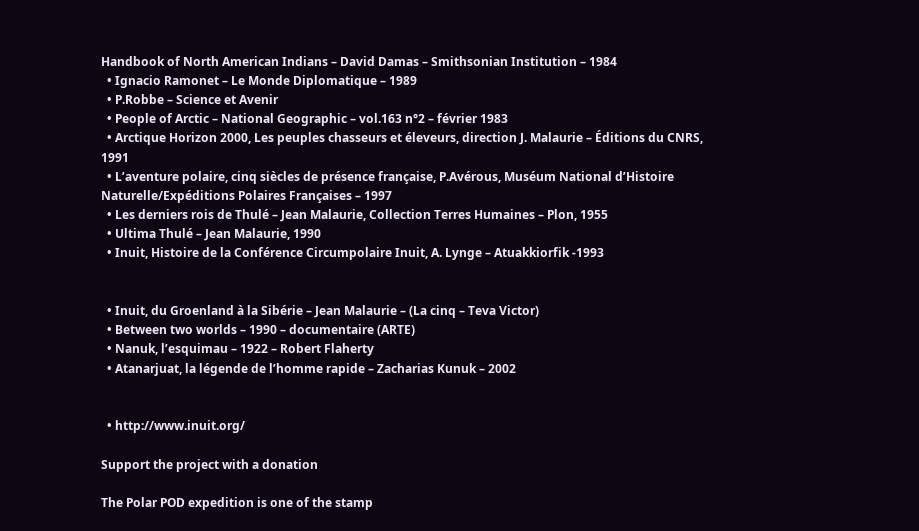Handbook of North American Indians – David Damas – Smithsonian Institution – 1984
  • Ignacio Ramonet – Le Monde Diplomatique – 1989
  • P.Robbe – Science et Avenir
  • People of Arctic – National Geographic – vol.163 n°2 – février 1983
  • Arctique Horizon 2000, Les peuples chasseurs et éleveurs, direction J. Malaurie – Éditions du CNRS, 1991
  • L’aventure polaire, cinq siècles de présence française, P.Avérous, Muséum National d’Histoire Naturelle/Expéditions Polaires Françaises – 1997
  • Les derniers rois de Thulé – Jean Malaurie, Collection Terres Humaines – Plon, 1955
  • Ultima Thulé – Jean Malaurie, 1990
  • Inuit, Histoire de la Conférence Circumpolaire Inuit, A. Lynge – Atuakkiorfik -1993


  • Inuit, du Groenland à la Sibérie – Jean Malaurie – (La cinq – Teva Victor)
  • Between two worlds – 1990 – documentaire (ARTE)
  • Nanuk, l’esquimau – 1922 – Robert Flaherty
  • Atanarjuat, la légende de l’homme rapide – Zacharias Kunuk – 2002


  • http://www.inuit.org/

Support the project with a donation

The Polar POD expedition is one of the stamp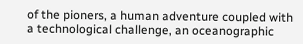of the pioners, a human adventure coupled with a technological challenge, an oceanographic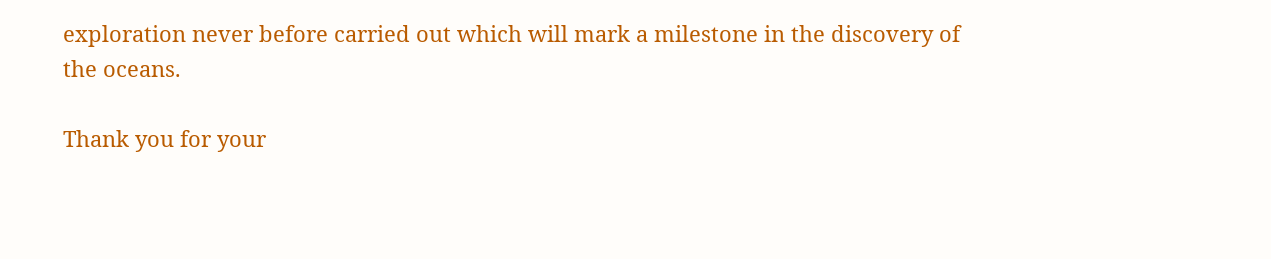exploration never before carried out which will mark a milestone in the discovery of the oceans.

Thank you for your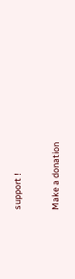support !

Make a donation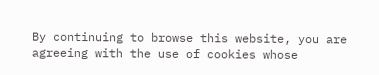By continuing to browse this website, you are agreeing with the use of cookies whose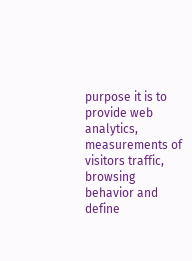purpose it is to provide web analytics, measurements of visitors traffic, browsing behavior and define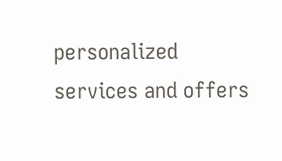personalized services and offers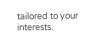tailored to your interests.